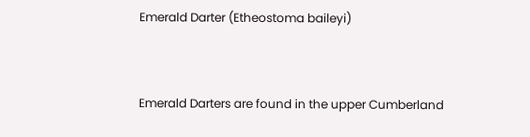Emerald Darter (Etheostoma baileyi)


Emerald Darters are found in the upper Cumberland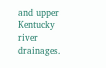and upper Kentucky river drainages.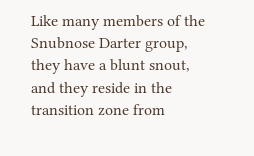Like many members of the Snubnose Darter group, they have a blunt snout, and they reside in the transition zone from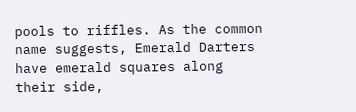pools to riffles. As the common name suggests, Emerald Darters have emerald squares along their side,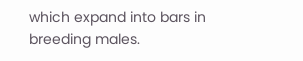which expand into bars in breeding males.